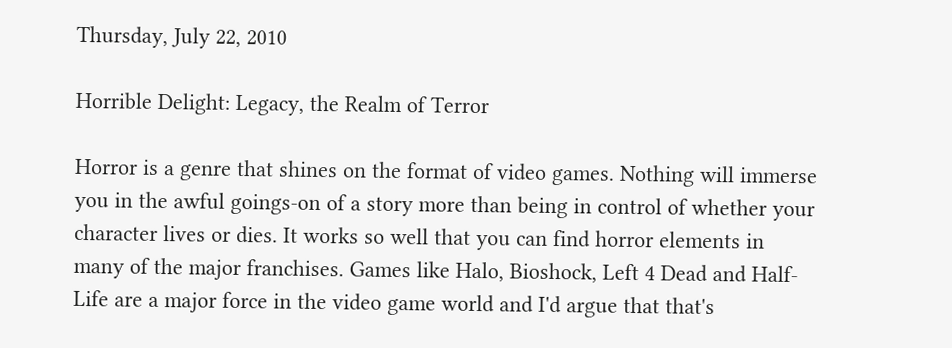Thursday, July 22, 2010

Horrible Delight: Legacy, the Realm of Terror

Horror is a genre that shines on the format of video games. Nothing will immerse you in the awful goings-on of a story more than being in control of whether your character lives or dies. It works so well that you can find horror elements in many of the major franchises. Games like Halo, Bioshock, Left 4 Dead and Half-Life are a major force in the video game world and I'd argue that that's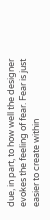due, in part, to how well the designer evokes the feeling of fear. Fear is just easier to create within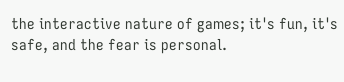the interactive nature of games; it's fun, it's safe, and the fear is personal.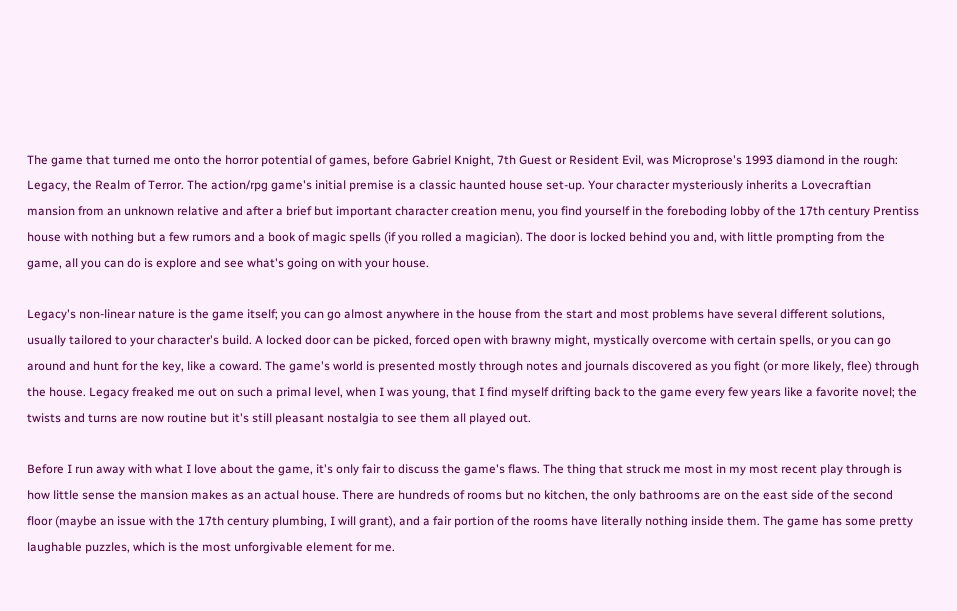The game that turned me onto the horror potential of games, before Gabriel Knight, 7th Guest or Resident Evil, was Microprose's 1993 diamond in the rough: Legacy, the Realm of Terror. The action/rpg game's initial premise is a classic haunted house set-up. Your character mysteriously inherits a Lovecraftian mansion from an unknown relative and after a brief but important character creation menu, you find yourself in the foreboding lobby of the 17th century Prentiss house with nothing but a few rumors and a book of magic spells (if you rolled a magician). The door is locked behind you and, with little prompting from the game, all you can do is explore and see what's going on with your house.

Legacy's non-linear nature is the game itself; you can go almost anywhere in the house from the start and most problems have several different solutions, usually tailored to your character's build. A locked door can be picked, forced open with brawny might, mystically overcome with certain spells, or you can go around and hunt for the key, like a coward. The game's world is presented mostly through notes and journals discovered as you fight (or more likely, flee) through the house. Legacy freaked me out on such a primal level, when I was young, that I find myself drifting back to the game every few years like a favorite novel; the twists and turns are now routine but it's still pleasant nostalgia to see them all played out.

Before I run away with what I love about the game, it's only fair to discuss the game's flaws. The thing that struck me most in my most recent play through is how little sense the mansion makes as an actual house. There are hundreds of rooms but no kitchen, the only bathrooms are on the east side of the second floor (maybe an issue with the 17th century plumbing, I will grant), and a fair portion of the rooms have literally nothing inside them. The game has some pretty laughable puzzles, which is the most unforgivable element for me.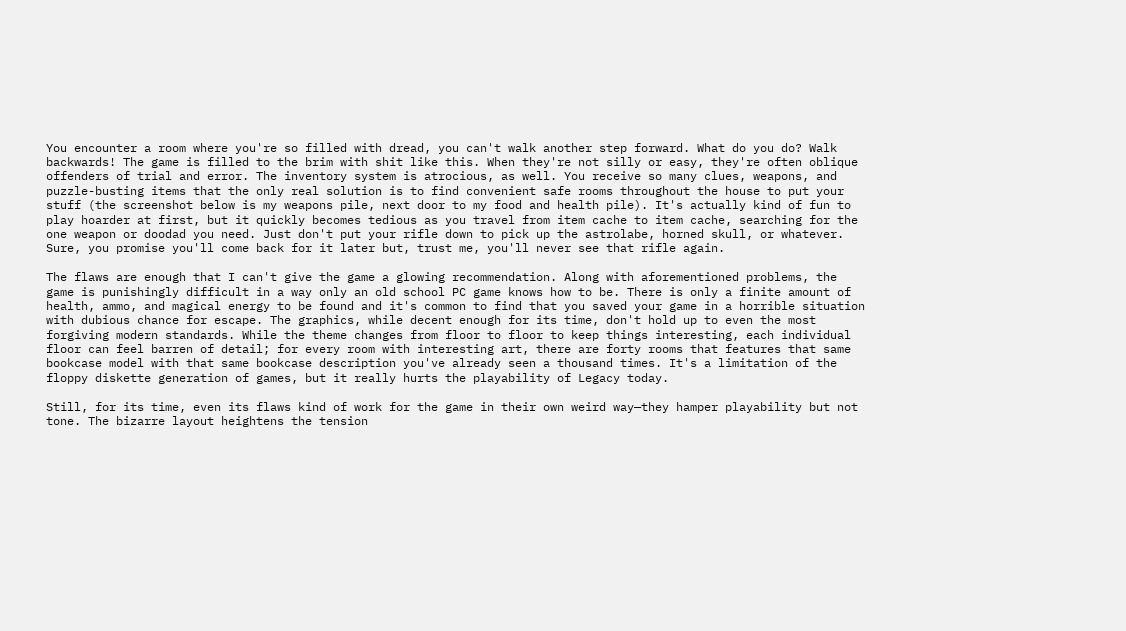You encounter a room where you're so filled with dread, you can't walk another step forward. What do you do? Walk backwards! The game is filled to the brim with shit like this. When they're not silly or easy, they're often oblique offenders of trial and error. The inventory system is atrocious, as well. You receive so many clues, weapons, and puzzle-busting items that the only real solution is to find convenient safe rooms throughout the house to put your stuff (the screenshot below is my weapons pile, next door to my food and health pile). It's actually kind of fun to play hoarder at first, but it quickly becomes tedious as you travel from item cache to item cache, searching for the one weapon or doodad you need. Just don't put your rifle down to pick up the astrolabe, horned skull, or whatever. Sure, you promise you'll come back for it later but, trust me, you'll never see that rifle again.

The flaws are enough that I can't give the game a glowing recommendation. Along with aforementioned problems, the game is punishingly difficult in a way only an old school PC game knows how to be. There is only a finite amount of health, ammo, and magical energy to be found and it's common to find that you saved your game in a horrible situation with dubious chance for escape. The graphics, while decent enough for its time, don't hold up to even the most forgiving modern standards. While the theme changes from floor to floor to keep things interesting, each individual floor can feel barren of detail; for every room with interesting art, there are forty rooms that features that same bookcase model with that same bookcase description you've already seen a thousand times. It's a limitation of the floppy diskette generation of games, but it really hurts the playability of Legacy today.

Still, for its time, even its flaws kind of work for the game in their own weird way—they hamper playability but not tone. The bizarre layout heightens the tension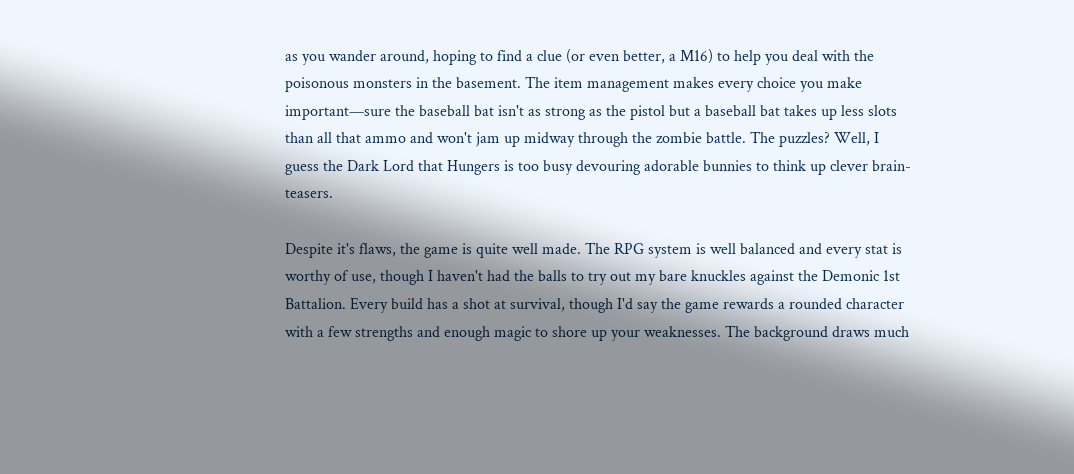as you wander around, hoping to find a clue (or even better, a M16) to help you deal with the poisonous monsters in the basement. The item management makes every choice you make important—sure the baseball bat isn't as strong as the pistol but a baseball bat takes up less slots than all that ammo and won't jam up midway through the zombie battle. The puzzles? Well, I guess the Dark Lord that Hungers is too busy devouring adorable bunnies to think up clever brain-teasers.

Despite it's flaws, the game is quite well made. The RPG system is well balanced and every stat is worthy of use, though I haven't had the balls to try out my bare knuckles against the Demonic 1st Battalion. Every build has a shot at survival, though I'd say the game rewards a rounded character with a few strengths and enough magic to shore up your weaknesses. The background draws much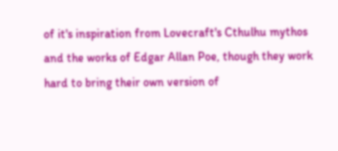of it's inspiration from Lovecraft's Cthulhu mythos and the works of Edgar Allan Poe, though they work hard to bring their own version of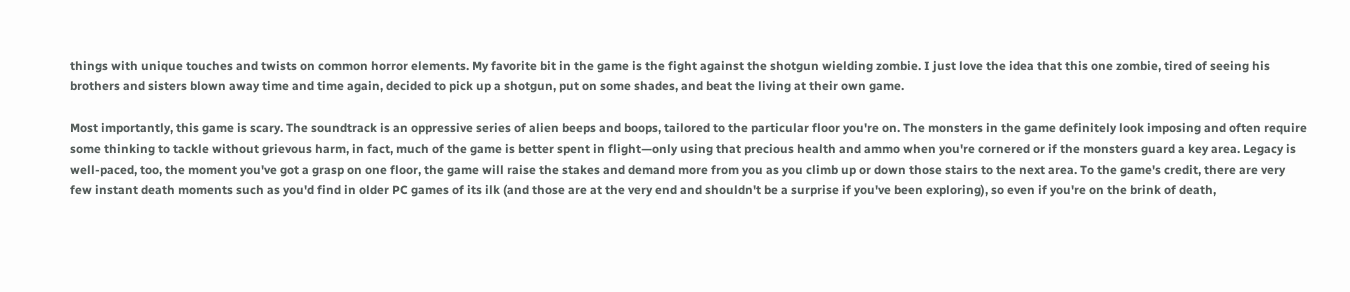things with unique touches and twists on common horror elements. My favorite bit in the game is the fight against the shotgun wielding zombie. I just love the idea that this one zombie, tired of seeing his brothers and sisters blown away time and time again, decided to pick up a shotgun, put on some shades, and beat the living at their own game.

Most importantly, this game is scary. The soundtrack is an oppressive series of alien beeps and boops, tailored to the particular floor you're on. The monsters in the game definitely look imposing and often require some thinking to tackle without grievous harm, in fact, much of the game is better spent in flight—only using that precious health and ammo when you're cornered or if the monsters guard a key area. Legacy is well-paced, too, the moment you've got a grasp on one floor, the game will raise the stakes and demand more from you as you climb up or down those stairs to the next area. To the game's credit, there are very few instant death moments such as you'd find in older PC games of its ilk (and those are at the very end and shouldn't be a surprise if you've been exploring), so even if you're on the brink of death,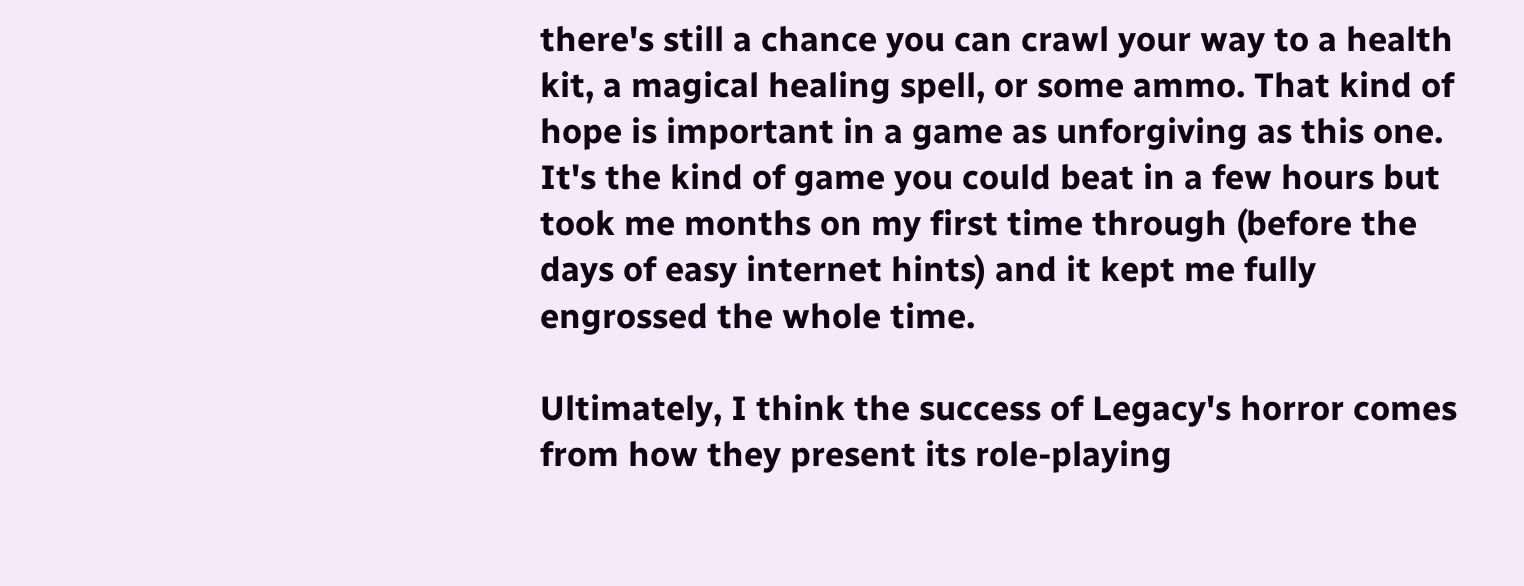there's still a chance you can crawl your way to a health kit, a magical healing spell, or some ammo. That kind of hope is important in a game as unforgiving as this one. It's the kind of game you could beat in a few hours but took me months on my first time through (before the days of easy internet hints) and it kept me fully engrossed the whole time.

Ultimately, I think the success of Legacy's horror comes from how they present its role-playing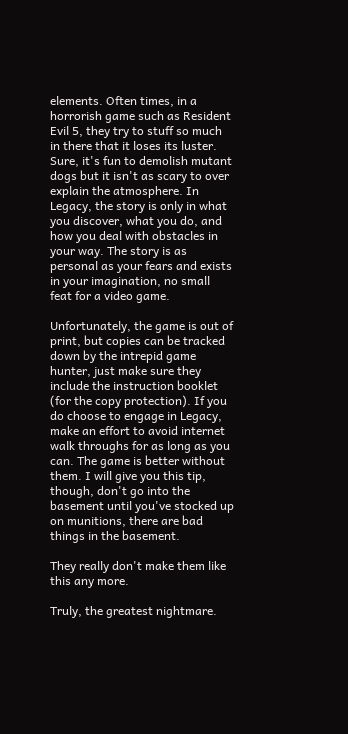elements. Often times, in a horrorish game such as Resident Evil 5, they try to stuff so much in there that it loses its luster. Sure, it's fun to demolish mutant dogs but it isn't as scary to over explain the atmosphere. In Legacy, the story is only in what you discover, what you do, and how you deal with obstacles in your way. The story is as personal as your fears and exists in your imagination, no small feat for a video game.

Unfortunately, the game is out of print, but copies can be tracked down by the intrepid game hunter, just make sure they include the instruction booklet (for the copy protection). If you do choose to engage in Legacy, make an effort to avoid internet walk throughs for as long as you can. The game is better without them. I will give you this tip, though, don't go into the basement until you've stocked up on munitions, there are bad things in the basement.

They really don't make them like this any more.

Truly, the greatest nightmare.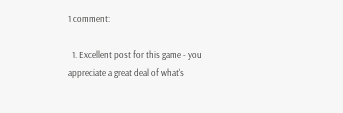1 comment:

  1. Excellent post for this game - you appreciate a great deal of what's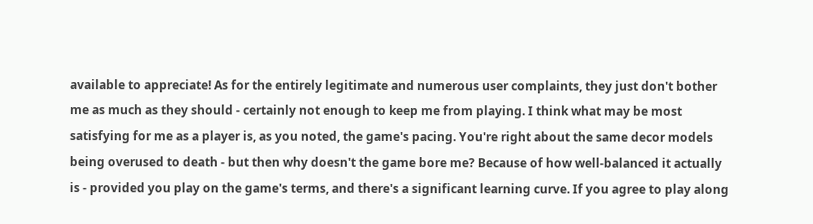available to appreciate! As for the entirely legitimate and numerous user complaints, they just don't bother me as much as they should - certainly not enough to keep me from playing. I think what may be most satisfying for me as a player is, as you noted, the game's pacing. You're right about the same decor models being overused to death - but then why doesn't the game bore me? Because of how well-balanced it actually is - provided you play on the game's terms, and there's a significant learning curve. If you agree to play along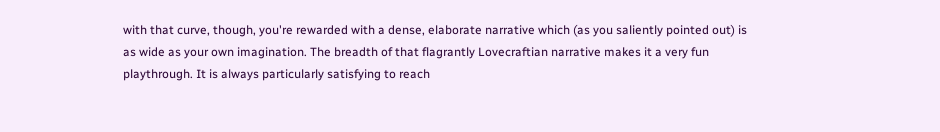with that curve, though, you're rewarded with a dense, elaborate narrative which (as you saliently pointed out) is as wide as your own imagination. The breadth of that flagrantly Lovecraftian narrative makes it a very fun playthrough. It is always particularly satisfying to reach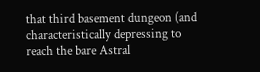that third basement dungeon (and characteristically depressing to reach the bare Astral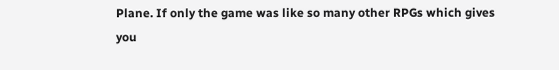Plane. If only the game was like so many other RPGs which gives you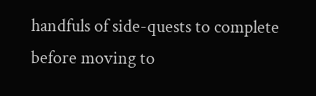handfuls of side-quests to complete before moving to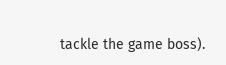tackle the game boss).